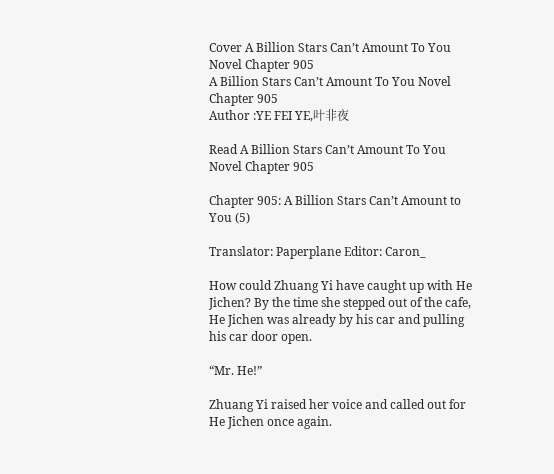Cover A Billion Stars Can’t Amount To You Novel Chapter 905
A Billion Stars Can’t Amount To You Novel Chapter 905
Author :YE FEI YE,叶非夜

Read A Billion Stars Can’t Amount To You Novel Chapter 905

Chapter 905: A Billion Stars Can’t Amount to You (5)

Translator: Paperplane Editor: Caron_

How could Zhuang Yi have caught up with He Jichen? By the time she stepped out of the cafe, He Jichen was already by his car and pulling his car door open.

“Mr. He!”

Zhuang Yi raised her voice and called out for He Jichen once again.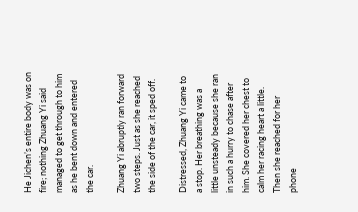He Jichen’s entire body was on fire; nothing Zhuang Yi said managed to get through to him as he bent down and entered the car.

Zhuang Yi abruptly ran forward two steps. Just as she reached the side of the car, it sped off.

Distressed, Zhuang Yi came to a stop. Her breathing was a little unsteady because she ran in such a hurry to chase after him. She covered her chest to calm her racing heart a little. Then she reached for her phone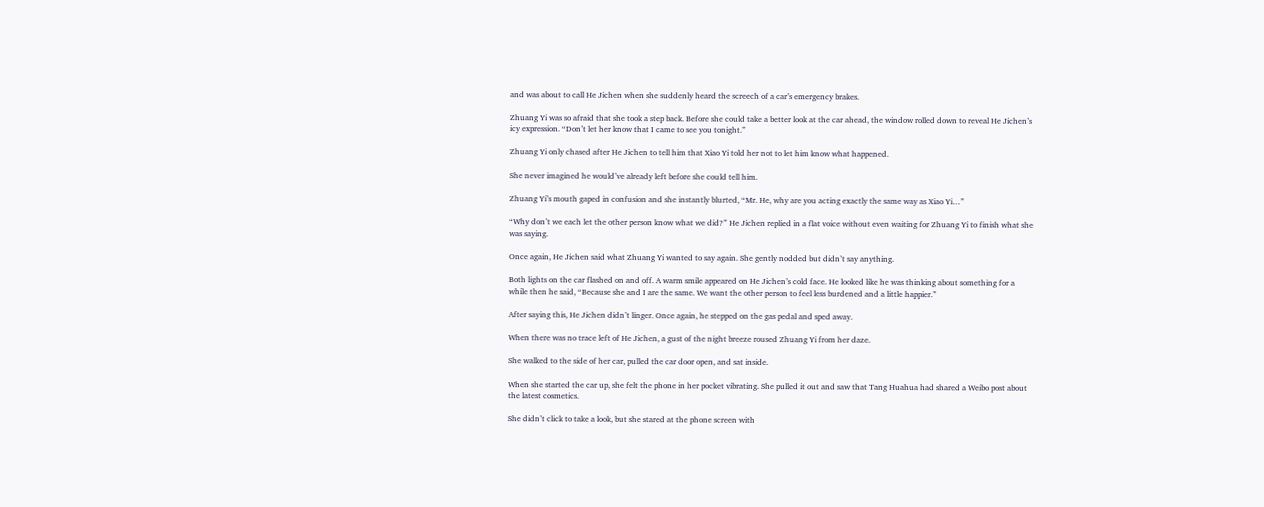and was about to call He Jichen when she suddenly heard the screech of a car’s emergency brakes.

Zhuang Yi was so afraid that she took a step back. Before she could take a better look at the car ahead, the window rolled down to reveal He Jichen’s icy expression. “Don’t let her know that I came to see you tonight.”

Zhuang Yi only chased after He Jichen to tell him that Xiao Yi told her not to let him know what happened.

She never imagined he would’ve already left before she could tell him.

Zhuang Yi’s mouth gaped in confusion and she instantly blurted, “Mr. He, why are you acting exactly the same way as Xiao Yi…”

“Why don’t we each let the other person know what we did?” He Jichen replied in a flat voice without even waiting for Zhuang Yi to finish what she was saying.

Once again, He Jichen said what Zhuang Yi wanted to say again. She gently nodded but didn’t say anything.

Both lights on the car flashed on and off. A warm smile appeared on He Jichen’s cold face. He looked like he was thinking about something for a while then he said, “Because she and I are the same. We want the other person to feel less burdened and a little happier.”

After saying this, He Jichen didn’t linger. Once again, he stepped on the gas pedal and sped away.

When there was no trace left of He Jichen, a gust of the night breeze roused Zhuang Yi from her daze.

She walked to the side of her car, pulled the car door open, and sat inside.

When she started the car up, she felt the phone in her pocket vibrating. She pulled it out and saw that Tang Huahua had shared a Weibo post about the latest cosmetics.

She didn’t click to take a look, but she stared at the phone screen with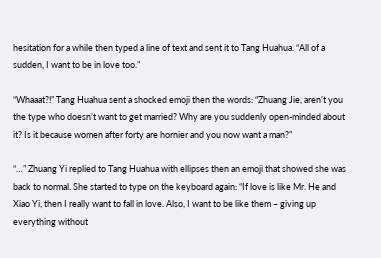hesitation for a while then typed a line of text and sent it to Tang Huahua. “All of a sudden, I want to be in love too.”

“Whaaat?!” Tang Huahua sent a shocked emoji then the words: “Zhuang Jie, aren’t you the type who doesn’t want to get married? Why are you suddenly open-minded about it? Is it because women after forty are hornier and you now want a man?”

“…” Zhuang Yi replied to Tang Huahua with ellipses then an emoji that showed she was back to normal. She started to type on the keyboard again: “If love is like Mr. He and Xiao Yi, then I really want to fall in love. Also, I want to be like them – giving up everything without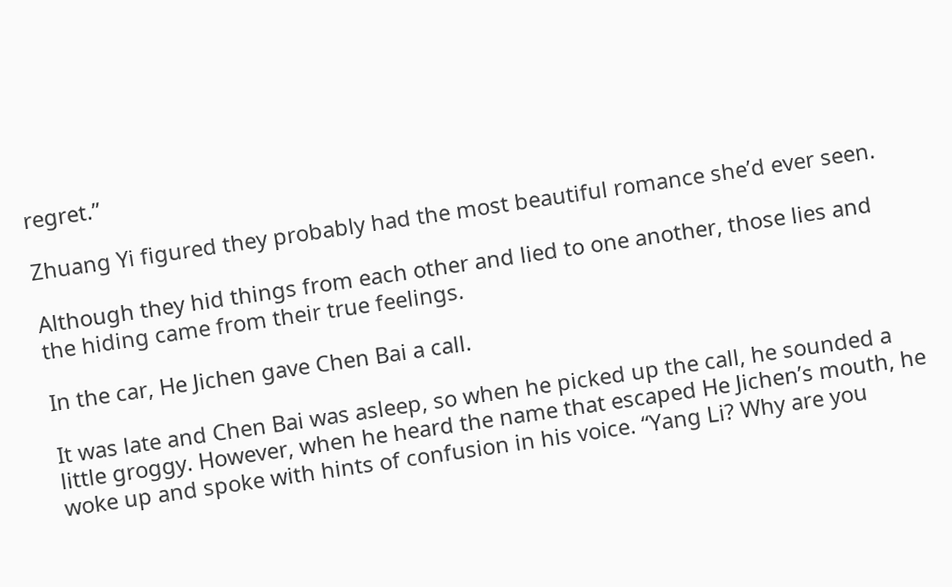regret.”

Zhuang Yi figured they probably had the most beautiful romance she’d ever seen.

Although they hid things from each other and lied to one another, those lies and the hiding came from their true feelings.

In the car, He Jichen gave Chen Bai a call.

It was late and Chen Bai was asleep, so when he picked up the call, he sounded a little groggy. However, when he heard the name that escaped He Jichen’s mouth, he woke up and spoke with hints of confusion in his voice. “Yang Li? Why are you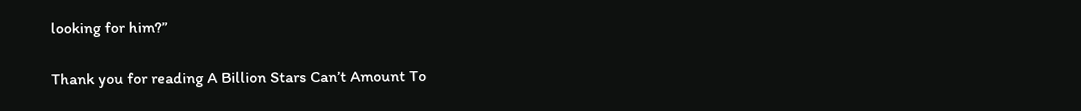looking for him?”

Thank you for reading A Billion Stars Can’t Amount To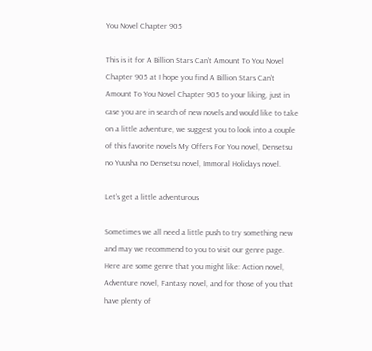You Novel Chapter 905

This is it for A Billion Stars Can’t Amount To You Novel Chapter 905 at I hope you find A Billion Stars Can’t Amount To You Novel Chapter 905 to your liking, just in case you are in search of new novels and would like to take on a little adventure, we suggest you to look into a couple of this favorite novels My Offers For You novel, Densetsu no Yuusha no Densetsu novel, Immoral Holidays novel.

Let’s get a little adventurous

Sometimes we all need a little push to try something new and may we recommend to you to visit our genre page. Here are some genre that you might like: Action novel, Adventure novel, Fantasy novel, and for those of you that have plenty of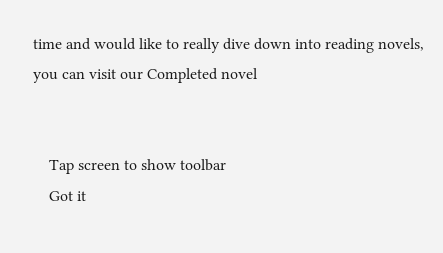time and would like to really dive down into reading novels, you can visit our Completed novel


    Tap screen to show toolbar
    Got it